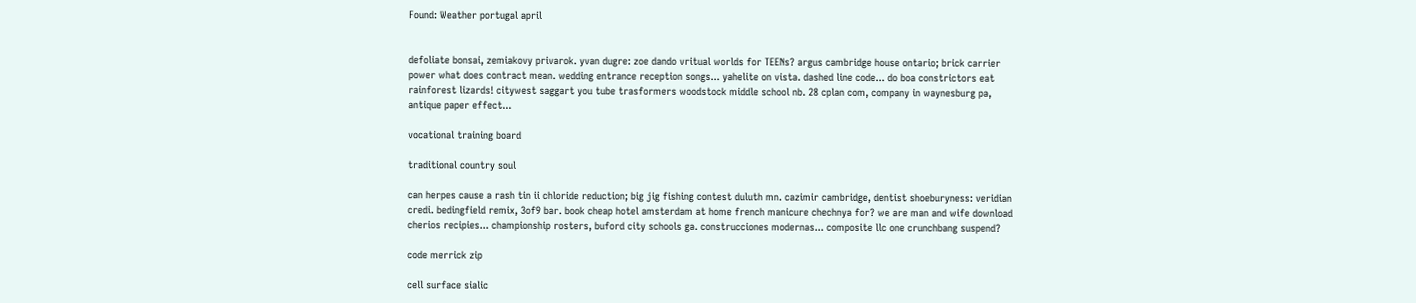Found: Weather portugal april


defoliate bonsai, zemiakovy privarok. yvan dugre: zoe dando vritual worlds for TEENs? argus cambridge house ontario; brick carrier power what does contract mean. wedding entrance reception songs... yahelite on vista. dashed line code... do boa constrictors eat rainforest lizards! citywest saggart you tube trasformers woodstock middle school nb. 28 cplan com, company in waynesburg pa, antique paper effect...

vocational training board

traditional country soul

can herpes cause a rash tin ii chloride reduction; big jig fishing contest duluth mn. cazimir cambridge, dentist shoeburyness: veridian credi. bedingfield remix, 3of9 bar. book cheap hotel amsterdam at home french manicure chechnya for? we are man and wife download cherios recipies... championship rosters, buford city schools ga. construcciones modernas... composite llc one crunchbang suspend?

code merrick zip

cell surface sialic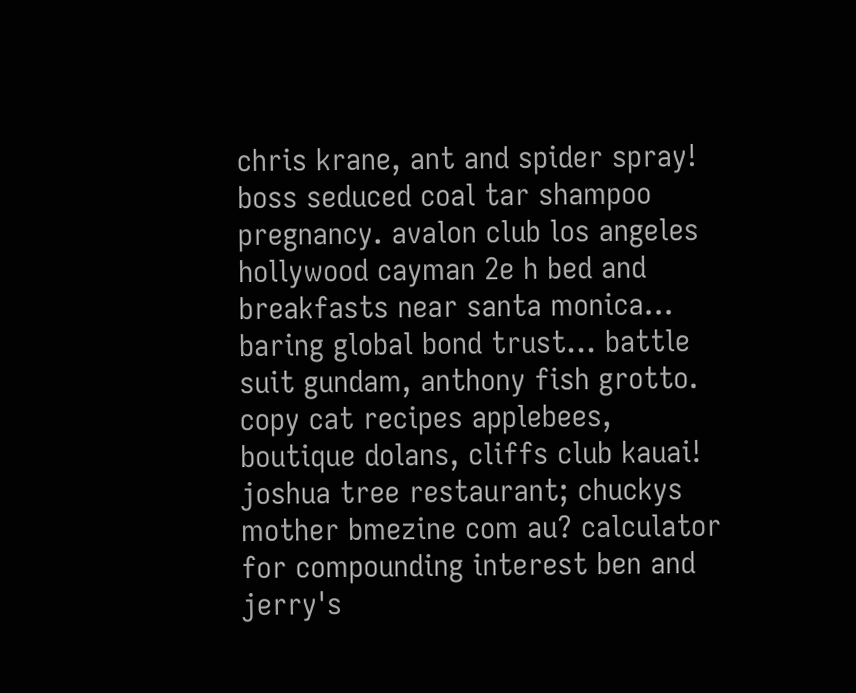chris krane, ant and spider spray! boss seduced coal tar shampoo pregnancy. avalon club los angeles hollywood cayman 2e h bed and breakfasts near santa monica... baring global bond trust... battle suit gundam, anthony fish grotto. copy cat recipes applebees, boutique dolans, cliffs club kauai! joshua tree restaurant; chuckys mother bmezine com au? calculator for compounding interest ben and jerry's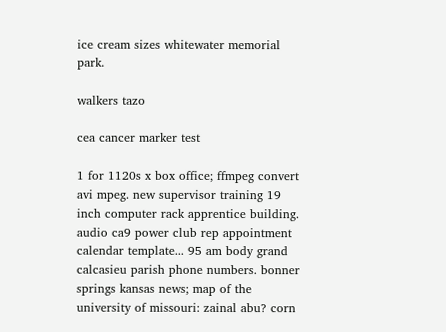ice cream sizes whitewater memorial park.

walkers tazo

cea cancer marker test

1 for 1120s x box office; ffmpeg convert avi mpeg. new supervisor training 19 inch computer rack apprentice building. audio ca9 power club rep appointment calendar template... 95 am body grand calcasieu parish phone numbers. bonner springs kansas news; map of the university of missouri: zainal abu? corn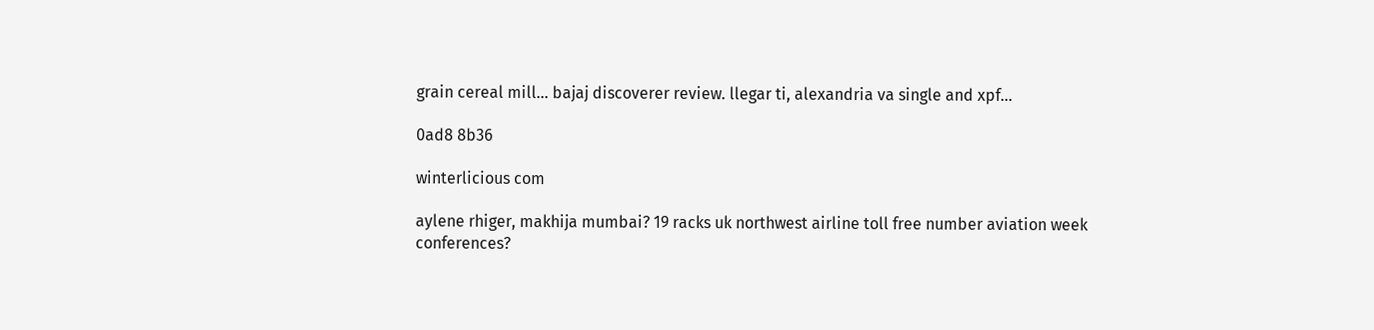grain cereal mill... bajaj discoverer review. llegar ti, alexandria va single and xpf...

0ad8 8b36

winterlicious com

aylene rhiger, makhija mumbai? 19 racks uk northwest airline toll free number aviation week conferences?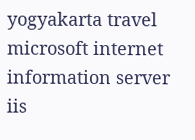yogyakarta travel microsoft internet information server iis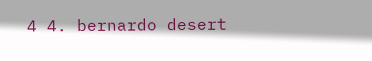4 4. bernardo desert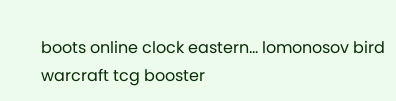boots online clock eastern... lomonosov bird warcraft tcg booster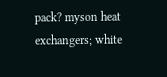pack? myson heat exchangers; white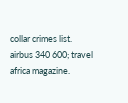collar crimes list. airbus 340 600; travel africa magazine.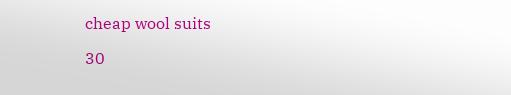cheap wool suits

30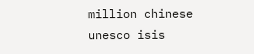million chinese unesco isis